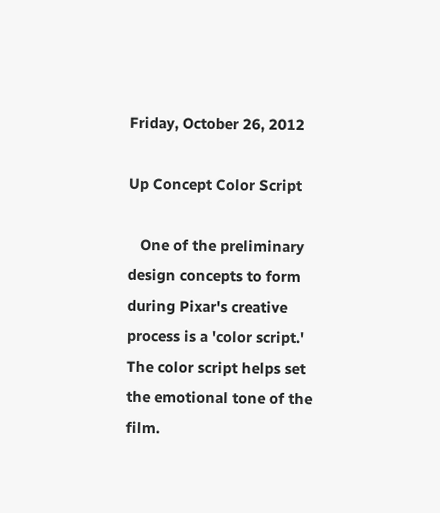Friday, October 26, 2012

Up Concept Color Script

   One of the preliminary design concepts to form during Pixar's creative process is a 'color script.'  The color script helps set the emotional tone of the film.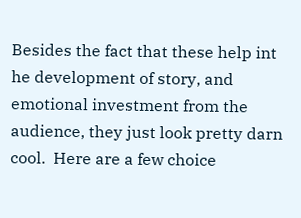Besides the fact that these help int he development of story, and emotional investment from the audience, they just look pretty darn cool.  Here are a few choice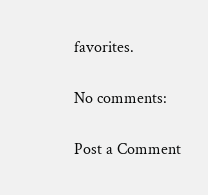favorites.

No comments:

Post a Comment